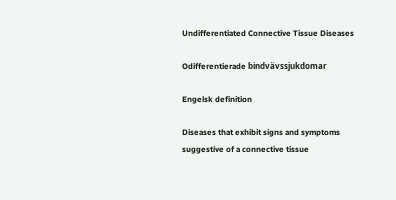Undifferentiated Connective Tissue Diseases

Odifferentierade bindvävssjukdomar

Engelsk definition

Diseases that exhibit signs and symptoms suggestive of a connective tissue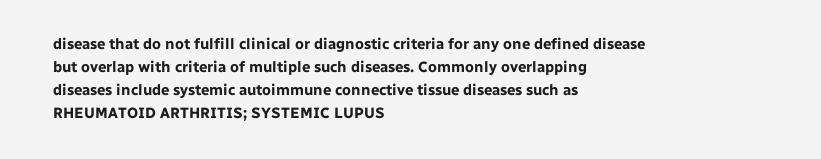disease that do not fulfill clinical or diagnostic criteria for any one defined disease but overlap with criteria of multiple such diseases. Commonly overlapping diseases include systemic autoimmune connective tissue diseases such as RHEUMATOID ARTHRITIS; SYSTEMIC LUPUS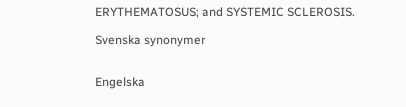ERYTHEMATOSUS; and SYSTEMIC SCLEROSIS.

Svenska synonymer


Engelska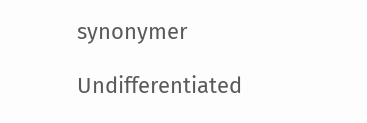synonymer

Undifferentiated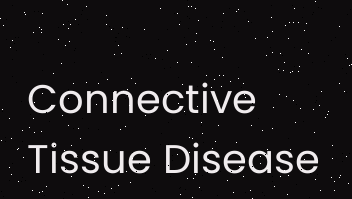Connective Tissue Disease